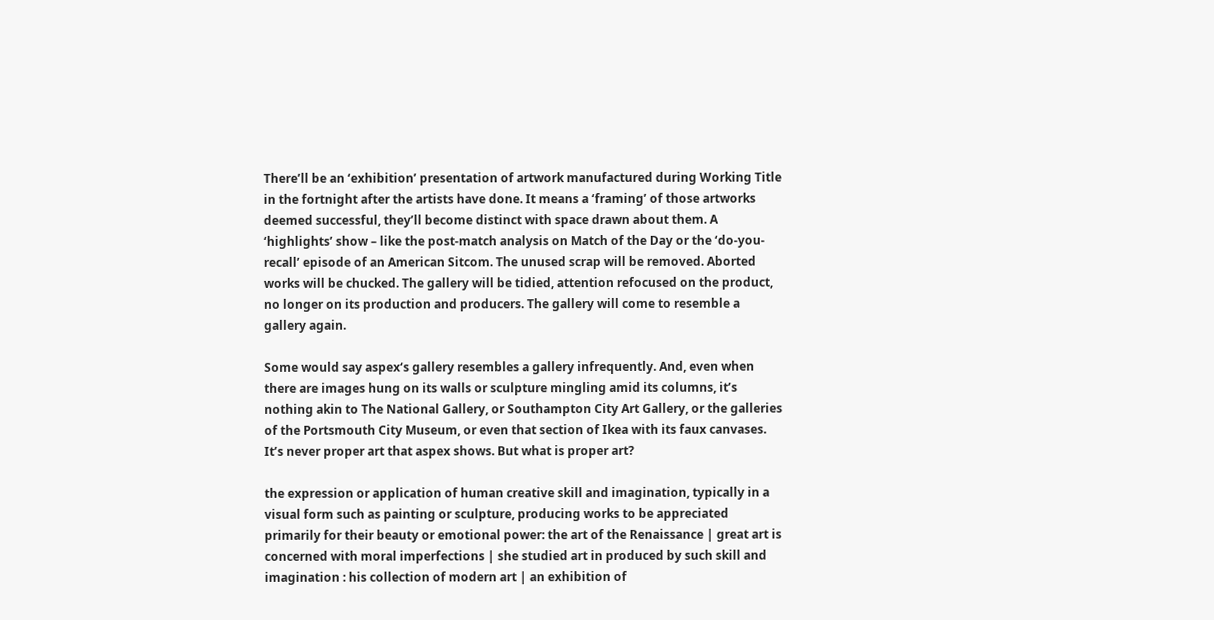There’ll be an ‘exhibition’ presentation of artwork manufactured during Working Title in the fortnight after the artists have done. It means a ‘framing’ of those artworks deemed successful, they’ll become distinct with space drawn about them. A ‘highlights’ show – like the post-match analysis on Match of the Day or the ‘do-you-recall’ episode of an American Sitcom. The unused scrap will be removed. Aborted works will be chucked. The gallery will be tidied, attention refocused on the product, no longer on its production and producers. The gallery will come to resemble a gallery again.

Some would say aspex‘s gallery resembles a gallery infrequently. And, even when there are images hung on its walls or sculpture mingling amid its columns, it’s nothing akin to The National Gallery, or Southampton City Art Gallery, or the galleries of the Portsmouth City Museum, or even that section of Ikea with its faux canvases. It’s never proper art that aspex shows. But what is proper art?

the expression or application of human creative skill and imagination, typically in a visual form such as painting or sculpture, producing works to be appreciated primarily for their beauty or emotional power: the art of the Renaissance | great art is concerned with moral imperfections | she studied art in produced by such skill and imagination : his collection of modern art | an exhibition of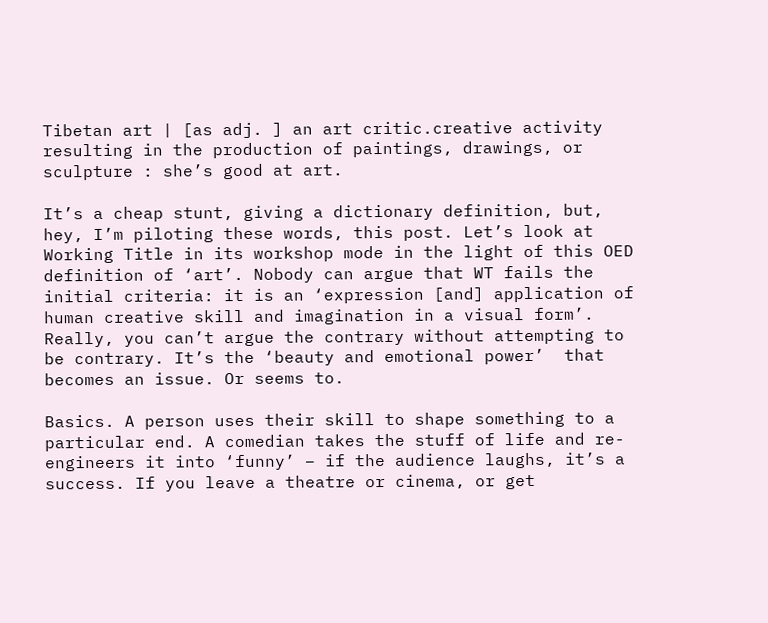Tibetan art | [as adj. ] an art critic.creative activity resulting in the production of paintings, drawings, or sculpture : she’s good at art.

It’s a cheap stunt, giving a dictionary definition, but, hey, I’m piloting these words, this post. Let’s look at Working Title in its workshop mode in the light of this OED definition of ‘art’. Nobody can argue that WT fails the initial criteria: it is an ‘expression [and] application of human creative skill and imagination in a visual form’. Really, you can’t argue the contrary without attempting to be contrary. It’s the ‘beauty and emotional power’  that becomes an issue. Or seems to.

Basics. A person uses their skill to shape something to a particular end. A comedian takes the stuff of life and re-engineers it into ‘funny’ – if the audience laughs, it’s a success. If you leave a theatre or cinema, or get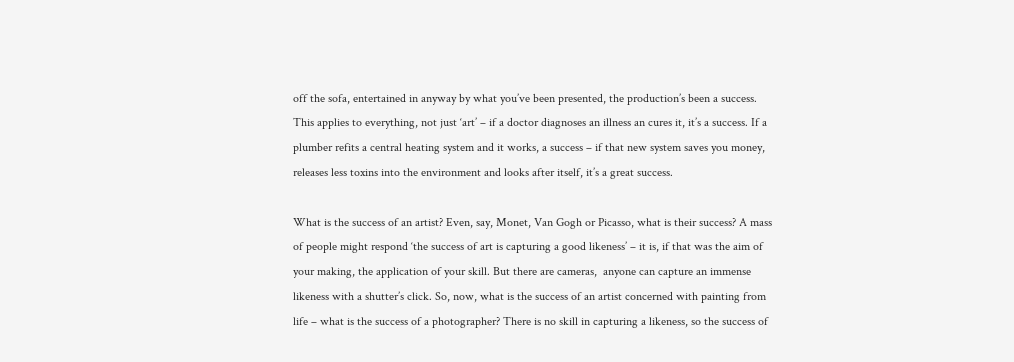off the sofa, entertained in anyway by what you’ve been presented, the production’s been a success. This applies to everything, not just ‘art’ – if a doctor diagnoses an illness an cures it, it’s a success. If a plumber refits a central heating system and it works, a success – if that new system saves you money, releases less toxins into the environment and looks after itself, it’s a great success.

What is the success of an artist? Even, say, Monet, Van Gogh or Picasso, what is their success? A mass of people might respond ‘the success of art is capturing a good likeness’ – it is, if that was the aim of your making, the application of your skill. But there are cameras,  anyone can capture an immense likeness with a shutter’s click. So, now, what is the success of an artist concerned with painting from life – what is the success of a photographer? There is no skill in capturing a likeness, so the success of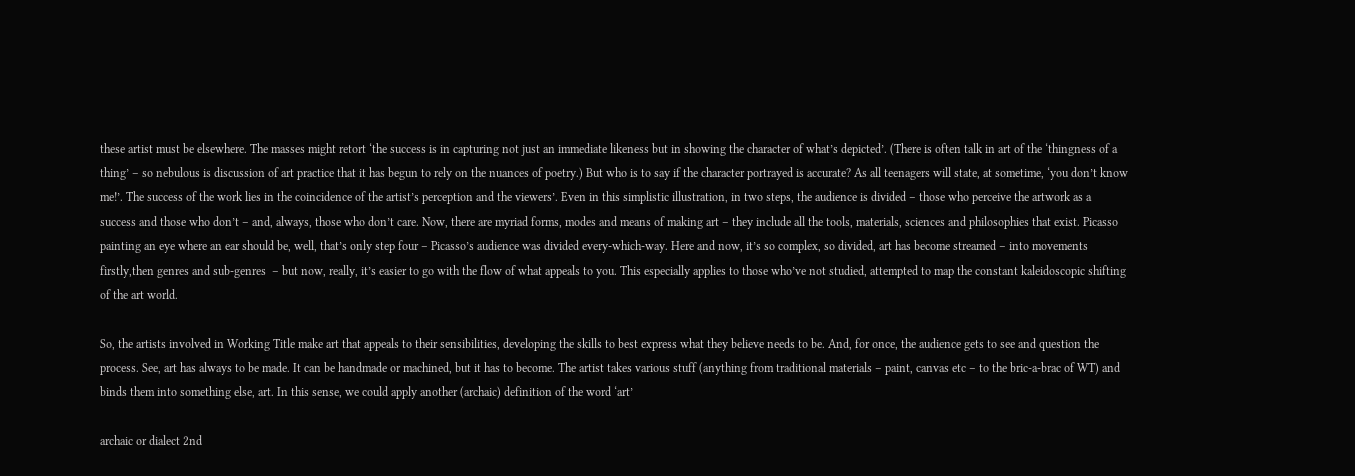these artist must be elsewhere. The masses might retort ‘the success is in capturing not just an immediate likeness but in showing the character of what’s depicted’. (There is often talk in art of the ‘thingness of a thing’ – so nebulous is discussion of art practice that it has begun to rely on the nuances of poetry.) But who is to say if the character portrayed is accurate? As all teenagers will state, at sometime, ‘you don’t know me!’. The success of the work lies in the coincidence of the artist’s perception and the viewers’. Even in this simplistic illustration, in two steps, the audience is divided – those who perceive the artwork as a success and those who don’t – and, always, those who don’t care. Now, there are myriad forms, modes and means of making art – they include all the tools, materials, sciences and philosophies that exist. Picasso painting an eye where an ear should be, well, that’s only step four – Picasso’s audience was divided every-which-way. Here and now, it’s so complex, so divided, art has become streamed – into movements firstly,then genres and sub-genres  – but now, really, it’s easier to go with the flow of what appeals to you. This especially applies to those who’ve not studied, attempted to map the constant kaleidoscopic shifting of the art world.

So, the artists involved in Working Title make art that appeals to their sensibilities, developing the skills to best express what they believe needs to be. And, for once, the audience gets to see and question the process. See, art has always to be made. It can be handmade or machined, but it has to become. The artist takes various stuff (anything from traditional materials – paint, canvas etc – to the bric-a-brac of WT) and binds them into something else, art. In this sense, we could apply another (archaic) definition of the word ‘art’

archaic or dialect 2nd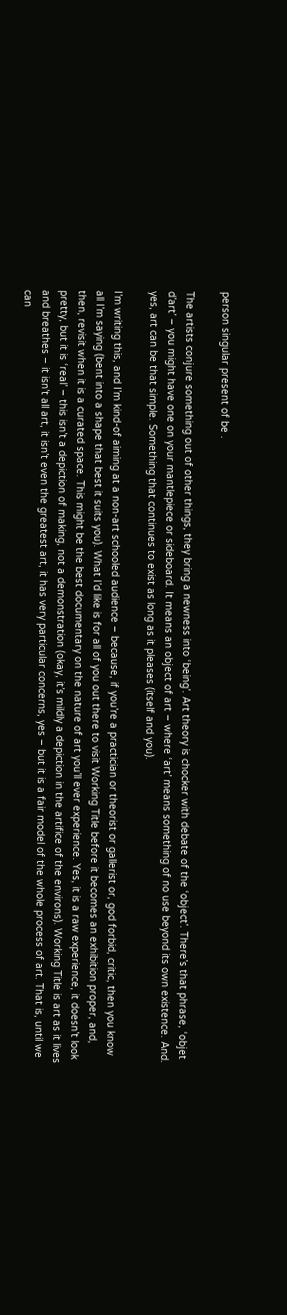person singular present of be .

The artists conjure something out of other things, they bring a newness into ‘being’. Art theory is chocker with debate of the ‘object’. There’s that phrase, ‘objet d’art’ – you might have one on your mantlepiece or sideboard. It means an object of art – where ‘art’ means something of no use beyond its own existence. And. yes, art can be that simple. Something that continues to exist as long as it pleases (itself and you).

I’m writing this, and I’m kind-of aiming at a non-art schooled audience – because, if you’re a practician or theorist or gallerist or, god forbid, critic, then you know all I’m saying (bent into a shape that best it suits you). What I’d like is for all of you out there to visit Working Title before it becomes an exhibition proper, and, then, revisit when it is a curated space. This might be the best documentary on the nature of art you’ll ever experience. Yes, it is a raw experience, it doesn’t look pretty, but it is ‘real’ – this isn’t a depiction of making, not a demonstration (okay, it’s mildly a depiction in the artifice of the environs). Working Title is art as it lives and breathes – it isn’t all art, it isn’t even the greatest art, it has very particular concerns, yes – but it is a fair model of the whole process of art. That is, until we can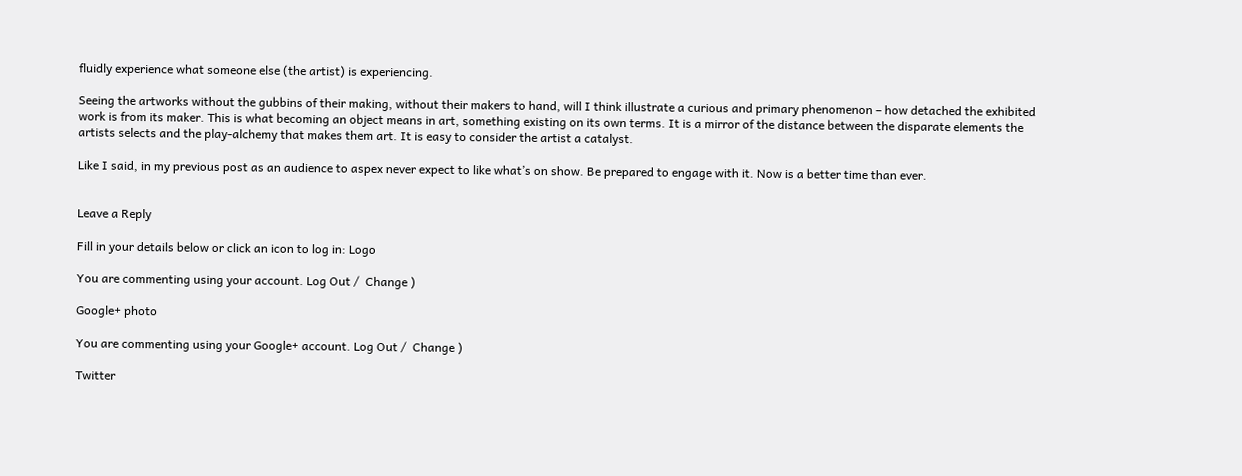fluidly experience what someone else (the artist) is experiencing.

Seeing the artworks without the gubbins of their making, without their makers to hand, will I think illustrate a curious and primary phenomenon – how detached the exhibited work is from its maker. This is what becoming an object means in art, something existing on its own terms. It is a mirror of the distance between the disparate elements the artists selects and the play-alchemy that makes them art. It is easy to consider the artist a catalyst.

Like I said, in my previous post as an audience to aspex never expect to like what’s on show. Be prepared to engage with it. Now is a better time than ever.


Leave a Reply

Fill in your details below or click an icon to log in: Logo

You are commenting using your account. Log Out /  Change )

Google+ photo

You are commenting using your Google+ account. Log Out /  Change )

Twitter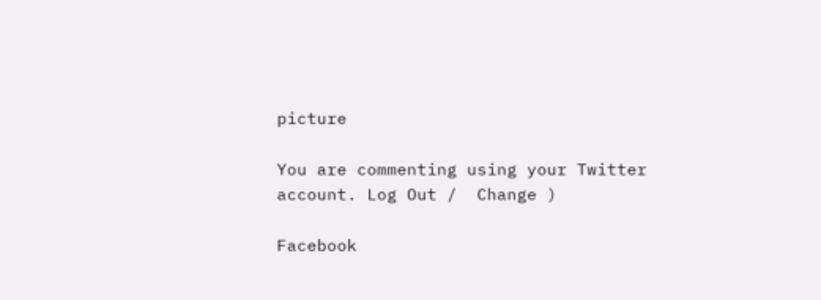picture

You are commenting using your Twitter account. Log Out /  Change )

Facebook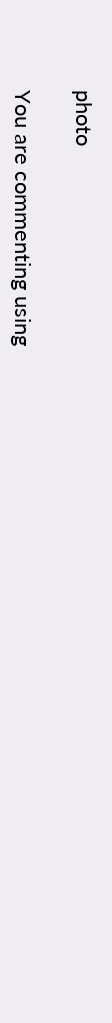photo

You are commenting using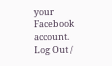your Facebook account. Log Out /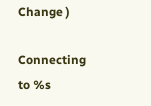Change )

Connecting to %s